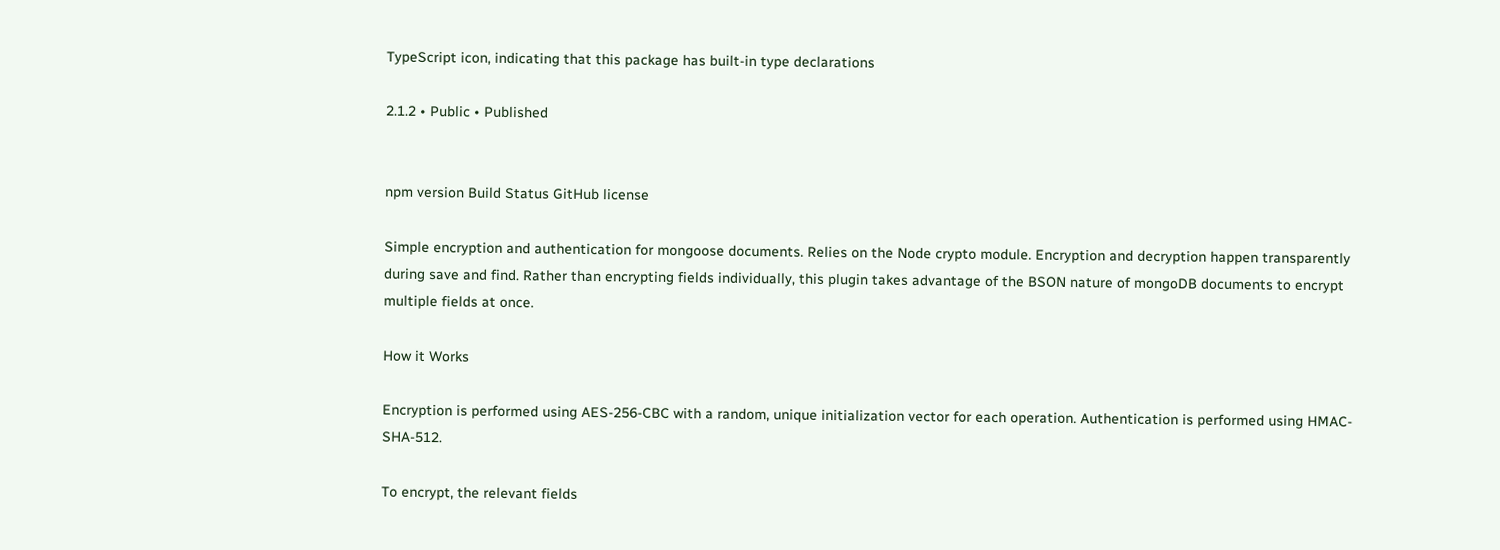TypeScript icon, indicating that this package has built-in type declarations

2.1.2 • Public • Published


npm version Build Status GitHub license

Simple encryption and authentication for mongoose documents. Relies on the Node crypto module. Encryption and decryption happen transparently during save and find. Rather than encrypting fields individually, this plugin takes advantage of the BSON nature of mongoDB documents to encrypt multiple fields at once.

How it Works

Encryption is performed using AES-256-CBC with a random, unique initialization vector for each operation. Authentication is performed using HMAC-SHA-512.

To encrypt, the relevant fields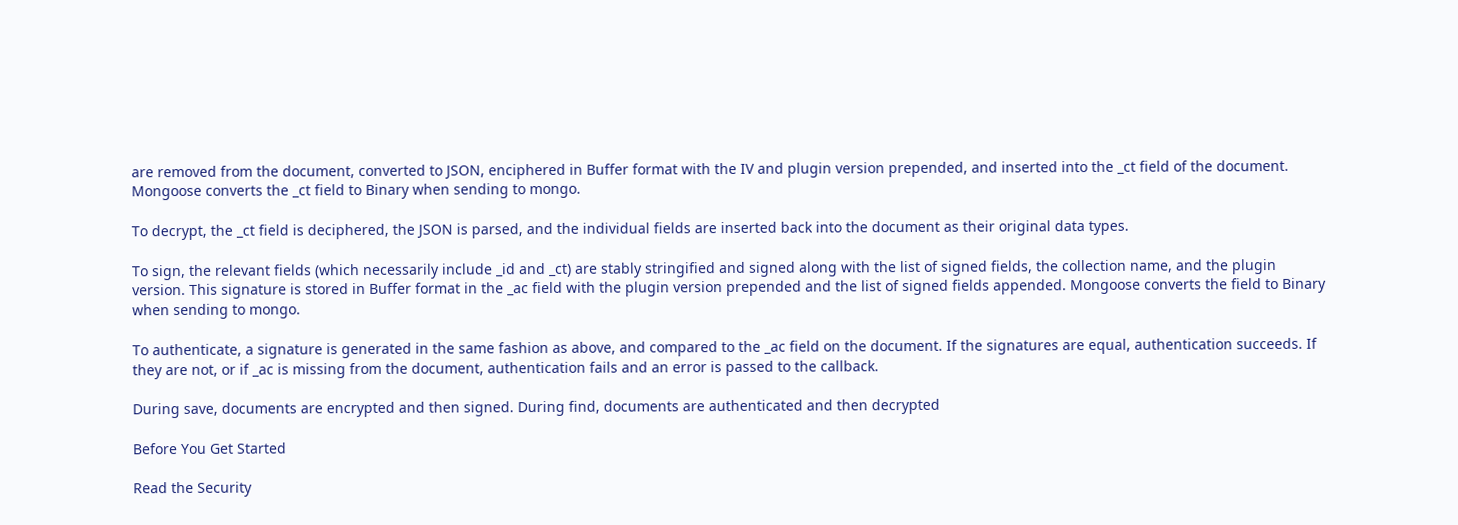are removed from the document, converted to JSON, enciphered in Buffer format with the IV and plugin version prepended, and inserted into the _ct field of the document. Mongoose converts the _ct field to Binary when sending to mongo.

To decrypt, the _ct field is deciphered, the JSON is parsed, and the individual fields are inserted back into the document as their original data types.

To sign, the relevant fields (which necessarily include _id and _ct) are stably stringified and signed along with the list of signed fields, the collection name, and the plugin version. This signature is stored in Buffer format in the _ac field with the plugin version prepended and the list of signed fields appended. Mongoose converts the field to Binary when sending to mongo.

To authenticate, a signature is generated in the same fashion as above, and compared to the _ac field on the document. If the signatures are equal, authentication succeeds. If they are not, or if _ac is missing from the document, authentication fails and an error is passed to the callback.

During save, documents are encrypted and then signed. During find, documents are authenticated and then decrypted

Before You Get Started

Read the Security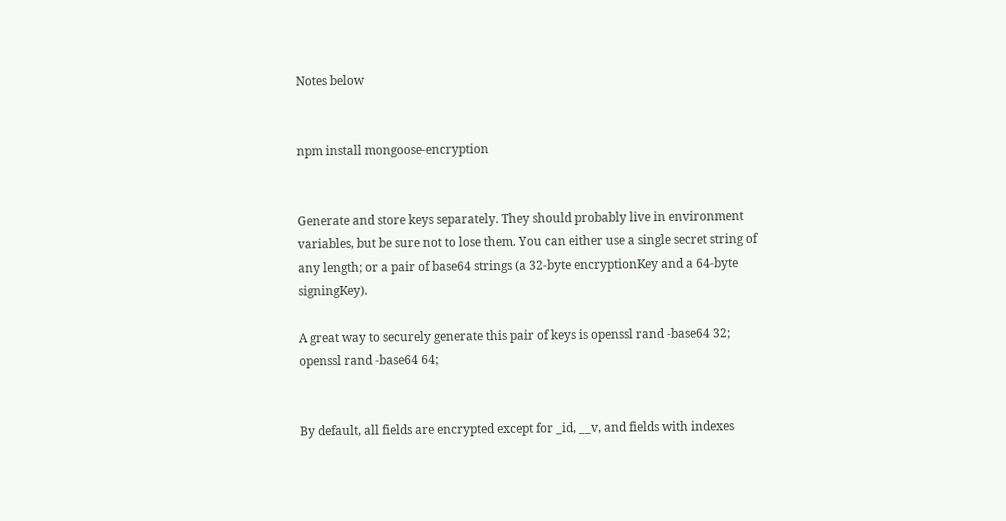Notes below


npm install mongoose-encryption


Generate and store keys separately. They should probably live in environment variables, but be sure not to lose them. You can either use a single secret string of any length; or a pair of base64 strings (a 32-byte encryptionKey and a 64-byte signingKey).

A great way to securely generate this pair of keys is openssl rand -base64 32; openssl rand -base64 64;


By default, all fields are encrypted except for _id, __v, and fields with indexes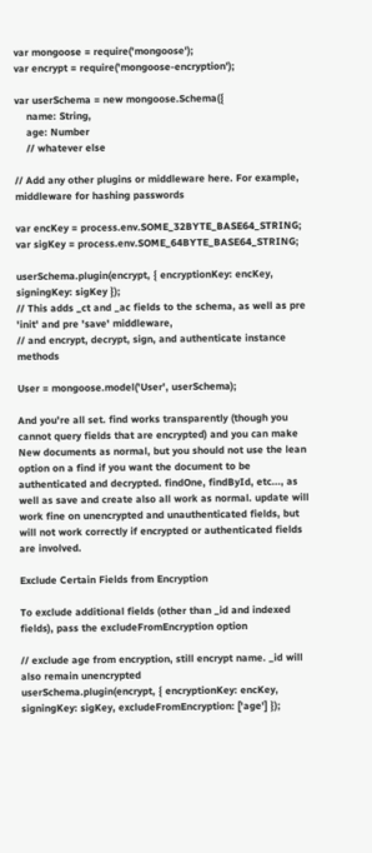var mongoose = require('mongoose');
var encrypt = require('mongoose-encryption');

var userSchema = new mongoose.Schema({
    name: String,
    age: Number
    // whatever else

// Add any other plugins or middleware here. For example, middleware for hashing passwords

var encKey = process.env.SOME_32BYTE_BASE64_STRING;
var sigKey = process.env.SOME_64BYTE_BASE64_STRING;

userSchema.plugin(encrypt, { encryptionKey: encKey, signingKey: sigKey });
// This adds _ct and _ac fields to the schema, as well as pre 'init' and pre 'save' middleware,
// and encrypt, decrypt, sign, and authenticate instance methods

User = mongoose.model('User', userSchema);

And you're all set. find works transparently (though you cannot query fields that are encrypted) and you can make New documents as normal, but you should not use the lean option on a find if you want the document to be authenticated and decrypted. findOne, findById, etc..., as well as save and create also all work as normal. update will work fine on unencrypted and unauthenticated fields, but will not work correctly if encrypted or authenticated fields are involved.

Exclude Certain Fields from Encryption

To exclude additional fields (other than _id and indexed fields), pass the excludeFromEncryption option

// exclude age from encryption, still encrypt name. _id will also remain unencrypted
userSchema.plugin(encrypt, { encryptionKey: encKey, signingKey: sigKey, excludeFromEncryption: ['age'] });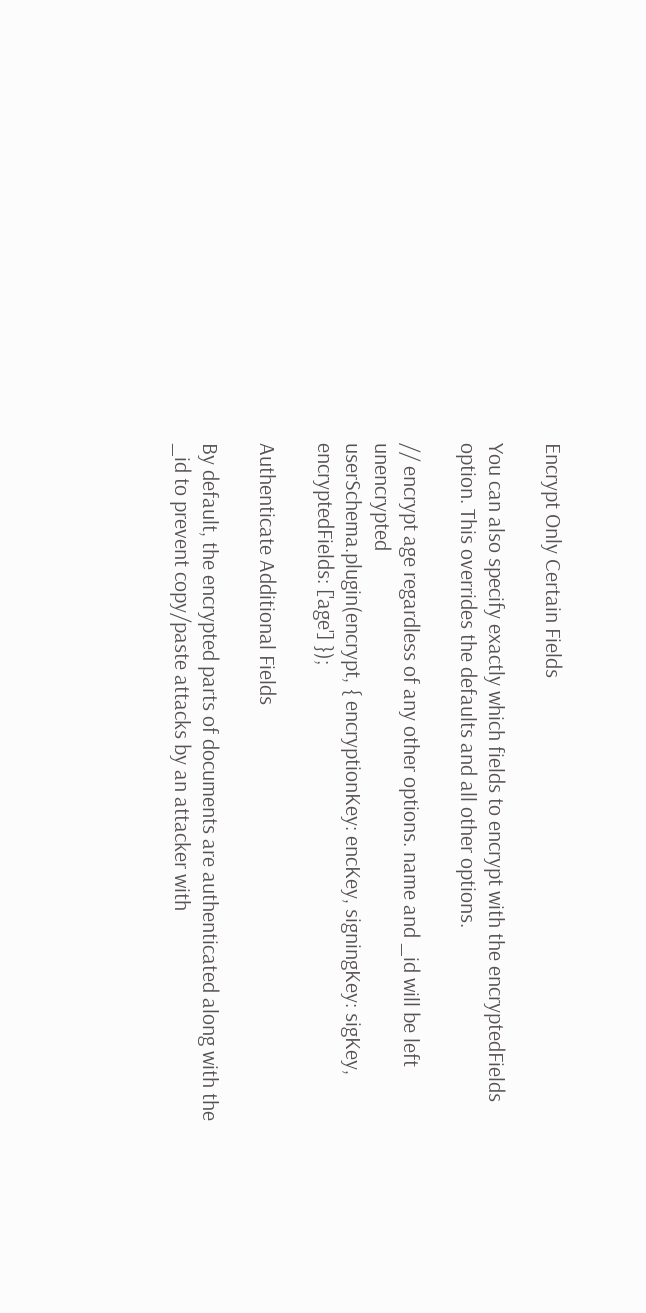Encrypt Only Certain Fields

You can also specify exactly which fields to encrypt with the encryptedFields option. This overrides the defaults and all other options.

// encrypt age regardless of any other options. name and _id will be left unencrypted
userSchema.plugin(encrypt, { encryptionKey: encKey, signingKey: sigKey, encryptedFields: ['age'] });

Authenticate Additional Fields

By default, the encrypted parts of documents are authenticated along with the _id to prevent copy/paste attacks by an attacker with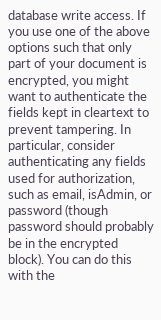database write access. If you use one of the above options such that only part of your document is encrypted, you might want to authenticate the fields kept in cleartext to prevent tampering. In particular, consider authenticating any fields used for authorization, such as email, isAdmin, or password (though password should probably be in the encrypted block). You can do this with the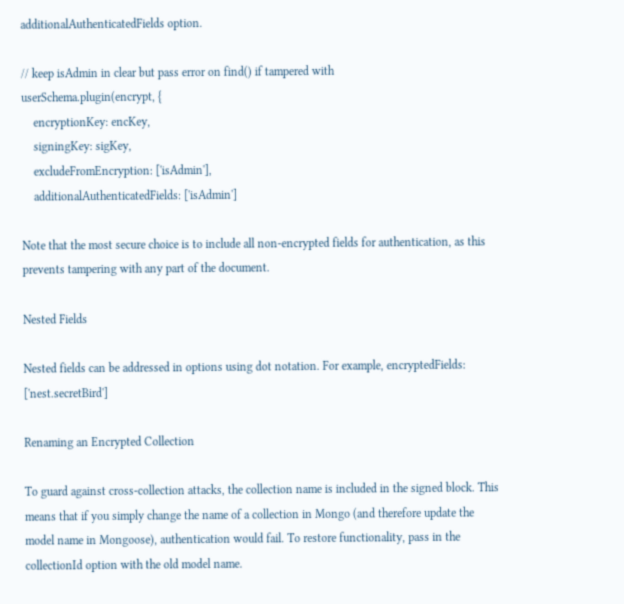additionalAuthenticatedFields option.

// keep isAdmin in clear but pass error on find() if tampered with
userSchema.plugin(encrypt, {
    encryptionKey: encKey,
    signingKey: sigKey,
    excludeFromEncryption: ['isAdmin'],
    additionalAuthenticatedFields: ['isAdmin']

Note that the most secure choice is to include all non-encrypted fields for authentication, as this prevents tampering with any part of the document.

Nested Fields

Nested fields can be addressed in options using dot notation. For example, encryptedFields: ['nest.secretBird']

Renaming an Encrypted Collection

To guard against cross-collection attacks, the collection name is included in the signed block. This means that if you simply change the name of a collection in Mongo (and therefore update the model name in Mongoose), authentication would fail. To restore functionality, pass in the collectionId option with the old model name.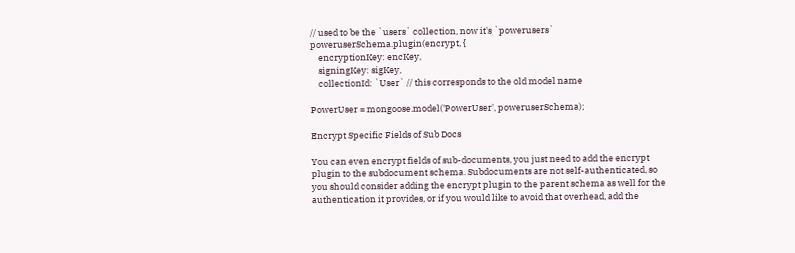// used to be the `users` collection, now it's `powerusers`
poweruserSchema.plugin(encrypt, {
    encryptionKey: encKey,
    signingKey: sigKey,
    collectionId: `User` // this corresponds to the old model name

PowerUser = mongoose.model('PowerUser', poweruserSchema);

Encrypt Specific Fields of Sub Docs

You can even encrypt fields of sub-documents, you just need to add the encrypt plugin to the subdocument schema. Subdocuments are not self-authenticated, so you should consider adding the encrypt plugin to the parent schema as well for the authentication it provides, or if you would like to avoid that overhead, add the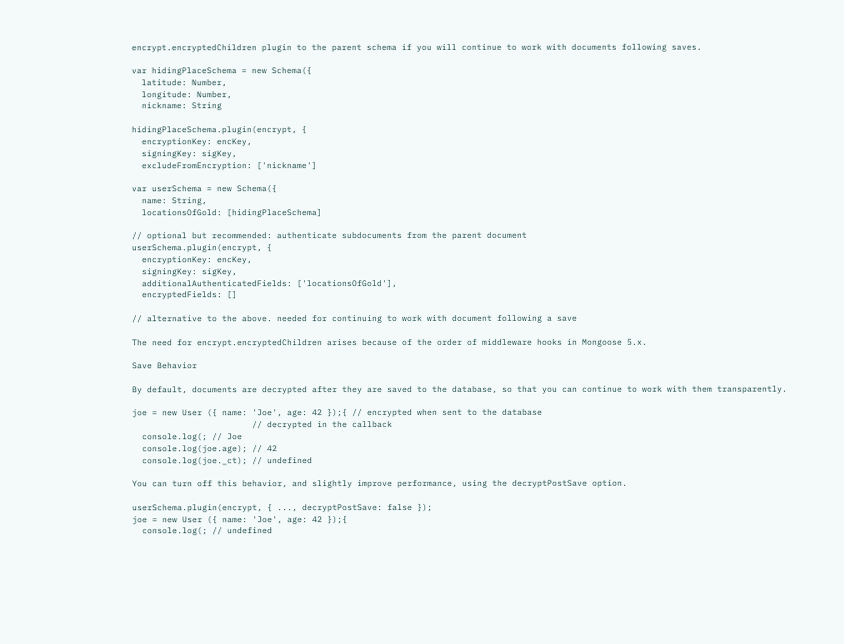encrypt.encryptedChildren plugin to the parent schema if you will continue to work with documents following saves.

var hidingPlaceSchema = new Schema({
  latitude: Number,
  longitude: Number,
  nickname: String

hidingPlaceSchema.plugin(encrypt, {
  encryptionKey: encKey,
  signingKey: sigKey,
  excludeFromEncryption: ['nickname']

var userSchema = new Schema({
  name: String,
  locationsOfGold: [hidingPlaceSchema]

// optional but recommended: authenticate subdocuments from the parent document
userSchema.plugin(encrypt, {
  encryptionKey: encKey,
  signingKey: sigKey,
  additionalAuthenticatedFields: ['locationsOfGold'],
  encryptedFields: []

// alternative to the above. needed for continuing to work with document following a save

The need for encrypt.encryptedChildren arises because of the order of middleware hooks in Mongoose 5.x.

Save Behavior

By default, documents are decrypted after they are saved to the database, so that you can continue to work with them transparently.

joe = new User ({ name: 'Joe', age: 42 });{ // encrypted when sent to the database
                        // decrypted in the callback
  console.log(; // Joe
  console.log(joe.age); // 42
  console.log(joe._ct); // undefined

You can turn off this behavior, and slightly improve performance, using the decryptPostSave option.

userSchema.plugin(encrypt, { ..., decryptPostSave: false });
joe = new User ({ name: 'Joe', age: 42 });{
  console.log(; // undefined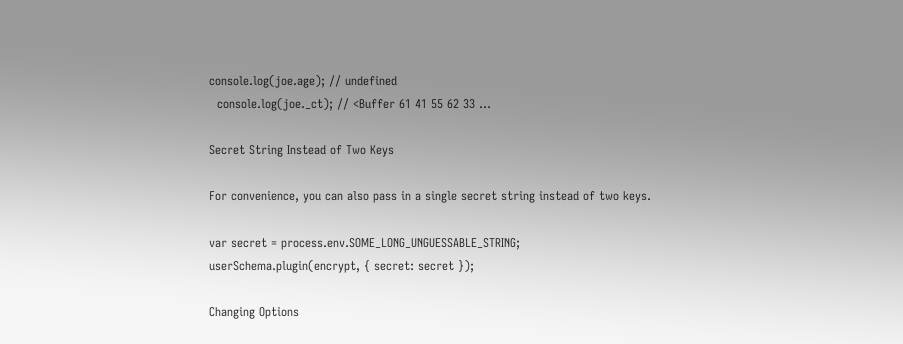console.log(joe.age); // undefined
  console.log(joe._ct); // <Buffer 61 41 55 62 33 ...

Secret String Instead of Two Keys

For convenience, you can also pass in a single secret string instead of two keys.

var secret = process.env.SOME_LONG_UNGUESSABLE_STRING;
userSchema.plugin(encrypt, { secret: secret });

Changing Options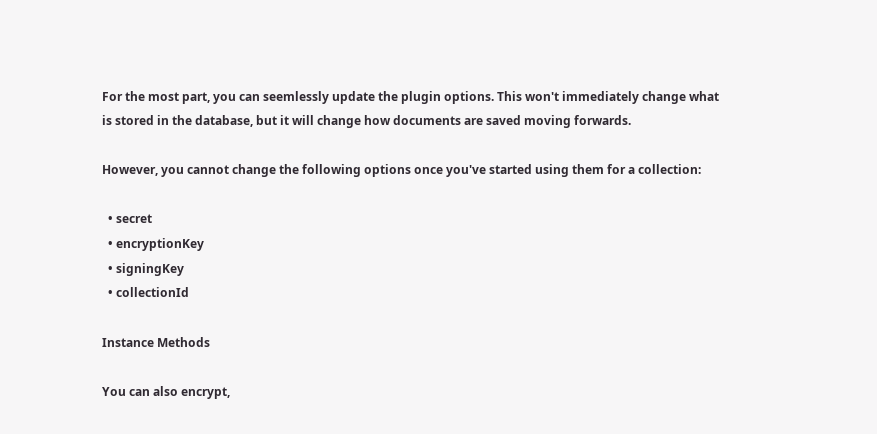For the most part, you can seemlessly update the plugin options. This won't immediately change what is stored in the database, but it will change how documents are saved moving forwards.

However, you cannot change the following options once you've started using them for a collection:

  • secret
  • encryptionKey
  • signingKey
  • collectionId

Instance Methods

You can also encrypt,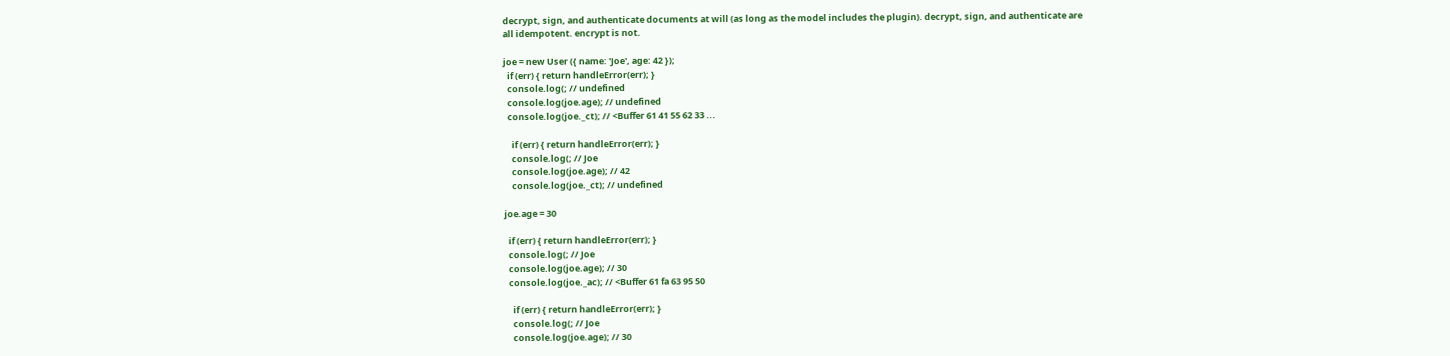decrypt, sign, and authenticate documents at will (as long as the model includes the plugin). decrypt, sign, and authenticate are all idempotent. encrypt is not.

joe = new User ({ name: 'Joe', age: 42 });
  if (err) { return handleError(err); }
  console.log(; // undefined
  console.log(joe.age); // undefined
  console.log(joe._ct); // <Buffer 61 41 55 62 33 ...

    if (err) { return handleError(err); }
    console.log(; // Joe
    console.log(joe.age); // 42
    console.log(joe._ct); // undefined

joe.age = 30

  if (err) { return handleError(err); }
  console.log(; // Joe
  console.log(joe.age); // 30
  console.log(joe._ac); // <Buffer 61 fa 63 95 50

    if (err) { return handleError(err); }
    console.log(; // Joe
    console.log(joe.age); // 30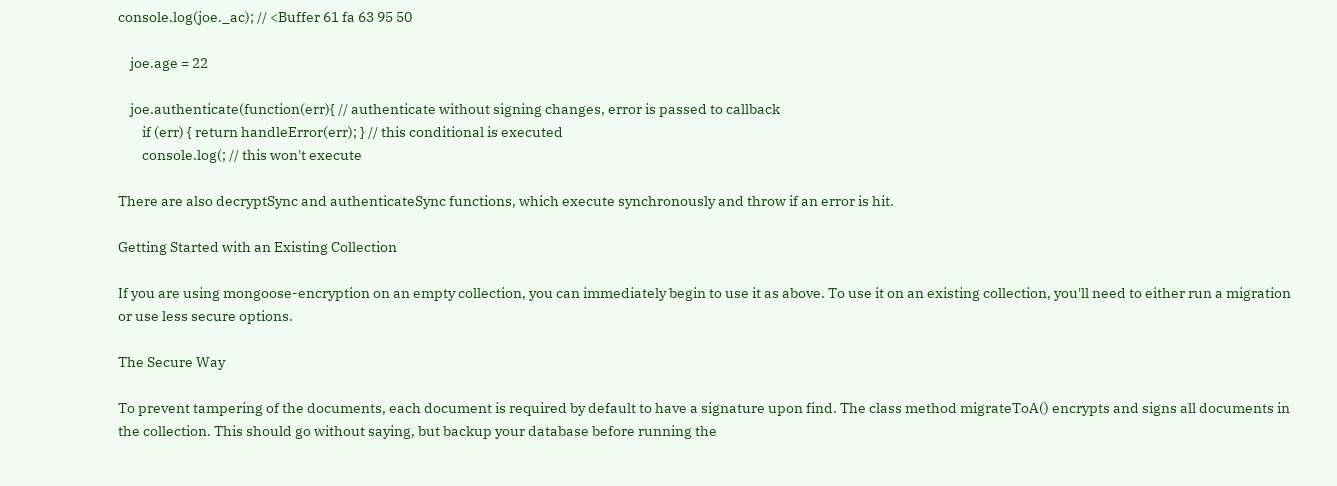console.log(joe._ac); // <Buffer 61 fa 63 95 50

    joe.age = 22

    joe.authenticate(function(err){ // authenticate without signing changes, error is passed to callback
        if (err) { return handleError(err); } // this conditional is executed
        console.log(; // this won't execute

There are also decryptSync and authenticateSync functions, which execute synchronously and throw if an error is hit.

Getting Started with an Existing Collection

If you are using mongoose-encryption on an empty collection, you can immediately begin to use it as above. To use it on an existing collection, you'll need to either run a migration or use less secure options.

The Secure Way

To prevent tampering of the documents, each document is required by default to have a signature upon find. The class method migrateToA() encrypts and signs all documents in the collection. This should go without saying, but backup your database before running the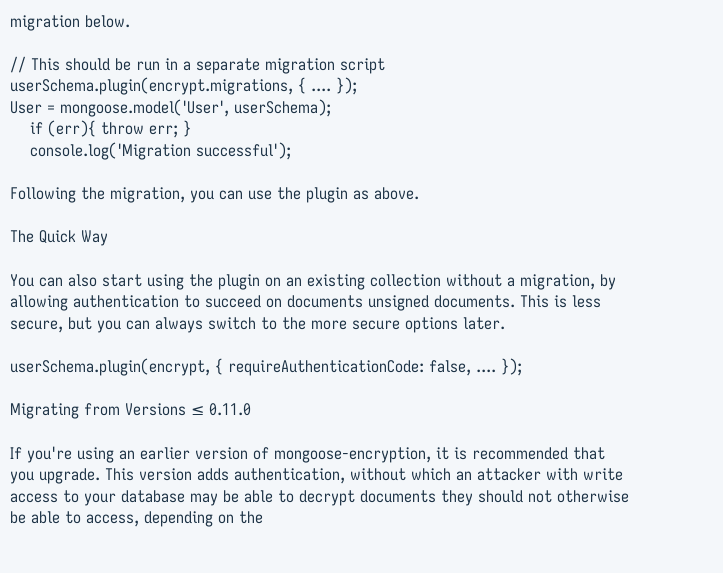migration below.

// This should be run in a separate migration script
userSchema.plugin(encrypt.migrations, { .... });
User = mongoose.model('User', userSchema);
    if (err){ throw err; }
    console.log('Migration successful');

Following the migration, you can use the plugin as above.

The Quick Way

You can also start using the plugin on an existing collection without a migration, by allowing authentication to succeed on documents unsigned documents. This is less secure, but you can always switch to the more secure options later.

userSchema.plugin(encrypt, { requireAuthenticationCode: false, .... });

Migrating from Versions ≤ 0.11.0

If you're using an earlier version of mongoose-encryption, it is recommended that you upgrade. This version adds authentication, without which an attacker with write access to your database may be able to decrypt documents they should not otherwise be able to access, depending on the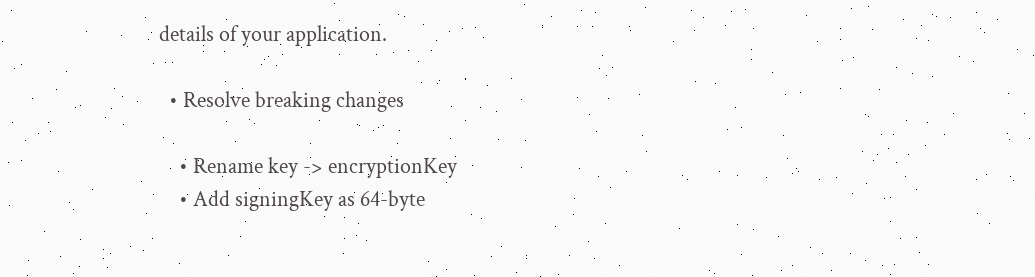details of your application.

  • Resolve breaking changes

    • Rename key -> encryptionKey
    • Add signingKey as 64-byte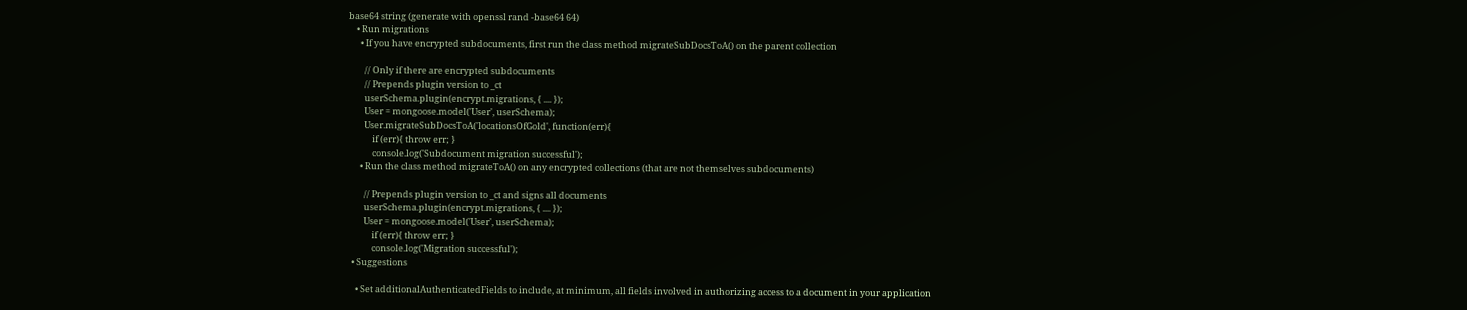base64 string (generate with openssl rand -base64 64)
    • Run migrations
      • If you have encrypted subdocuments, first run the class method migrateSubDocsToA() on the parent collection

        // Only if there are encrypted subdocuments
        // Prepends plugin version to _ct
        userSchema.plugin(encrypt.migrations, { .... });
        User = mongoose.model('User', userSchema);
        User.migrateSubDocsToA('locationsOfGold', function(err){
            if (err){ throw err; }
            console.log('Subdocument migration successful');
      • Run the class method migrateToA() on any encrypted collections (that are not themselves subdocuments)

        // Prepends plugin version to _ct and signs all documents
        userSchema.plugin(encrypt.migrations, { .... });
        User = mongoose.model('User', userSchema);
            if (err){ throw err; }
            console.log('Migration successful');
  • Suggestions

    • Set additionalAuthenticatedFields to include, at minimum, all fields involved in authorizing access to a document in your application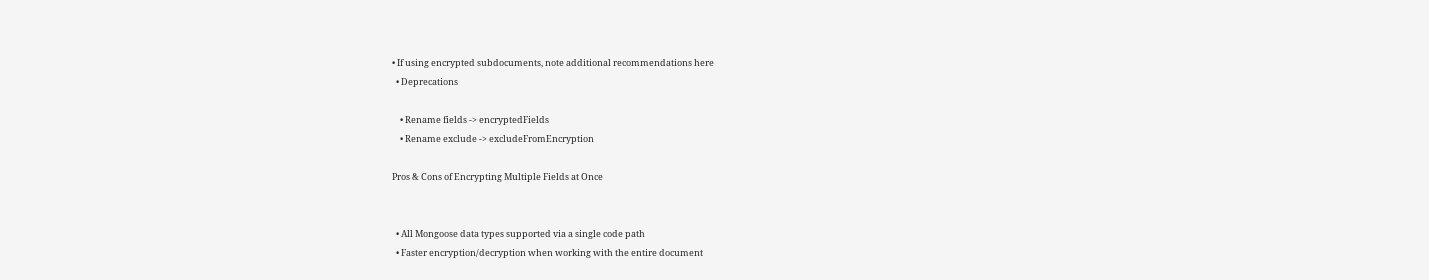• If using encrypted subdocuments, note additional recommendations here
  • Deprecations

    • Rename fields -> encryptedFields
    • Rename exclude -> excludeFromEncryption

Pros & Cons of Encrypting Multiple Fields at Once


  • All Mongoose data types supported via a single code path
  • Faster encryption/decryption when working with the entire document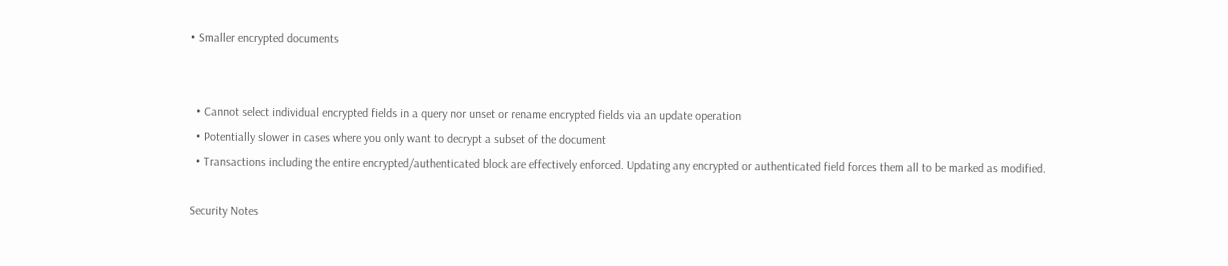• Smaller encrypted documents


  • Cannot select individual encrypted fields in a query nor unset or rename encrypted fields via an update operation
  • Potentially slower in cases where you only want to decrypt a subset of the document
  • Transactions including the entire encrypted/authenticated block are effectively enforced. Updating any encrypted or authenticated field forces them all to be marked as modified.

Security Notes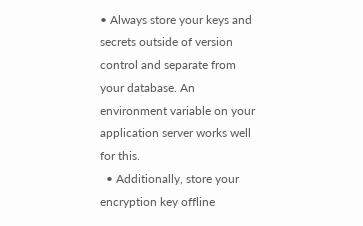• Always store your keys and secrets outside of version control and separate from your database. An environment variable on your application server works well for this.
  • Additionally, store your encryption key offline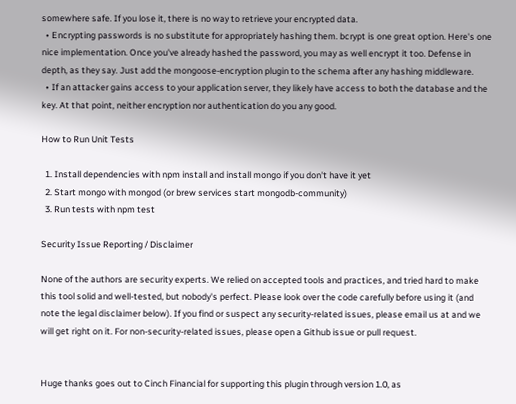somewhere safe. If you lose it, there is no way to retrieve your encrypted data.
  • Encrypting passwords is no substitute for appropriately hashing them. bcrypt is one great option. Here's one nice implementation. Once you've already hashed the password, you may as well encrypt it too. Defense in depth, as they say. Just add the mongoose-encryption plugin to the schema after any hashing middleware.
  • If an attacker gains access to your application server, they likely have access to both the database and the key. At that point, neither encryption nor authentication do you any good.

How to Run Unit Tests

  1. Install dependencies with npm install and install mongo if you don't have it yet
  2. Start mongo with mongod (or brew services start mongodb-community)
  3. Run tests with npm test

Security Issue Reporting / Disclaimer

None of the authors are security experts. We relied on accepted tools and practices, and tried hard to make this tool solid and well-tested, but nobody's perfect. Please look over the code carefully before using it (and note the legal disclaimer below). If you find or suspect any security-related issues, please email us at and we will get right on it. For non-security-related issues, please open a Github issue or pull request.


Huge thanks goes out to Cinch Financial for supporting this plugin through version 1.0, as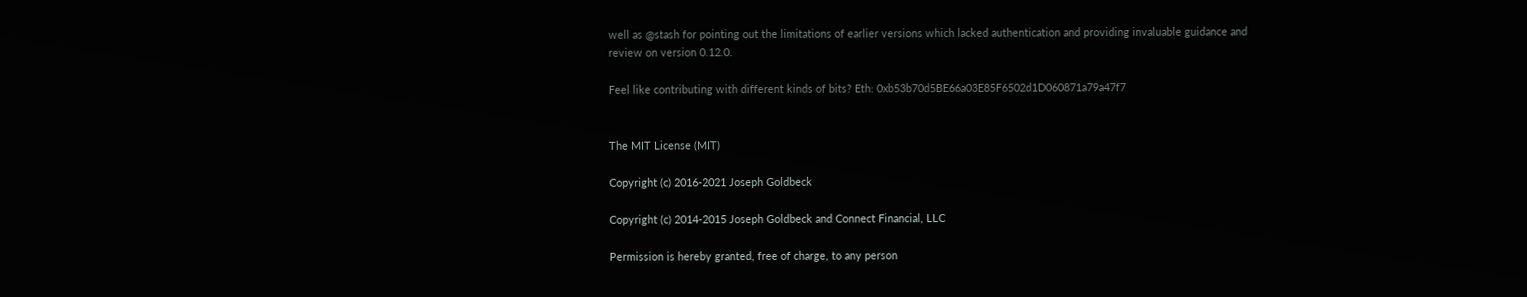well as @stash for pointing out the limitations of earlier versions which lacked authentication and providing invaluable guidance and review on version 0.12.0.

Feel like contributing with different kinds of bits? Eth: 0xb53b70d5BE66a03E85F6502d1D060871a79a47f7


The MIT License (MIT)

Copyright (c) 2016-2021 Joseph Goldbeck

Copyright (c) 2014-2015 Joseph Goldbeck and Connect Financial, LLC

Permission is hereby granted, free of charge, to any person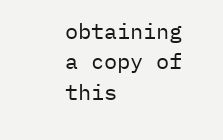obtaining a copy of this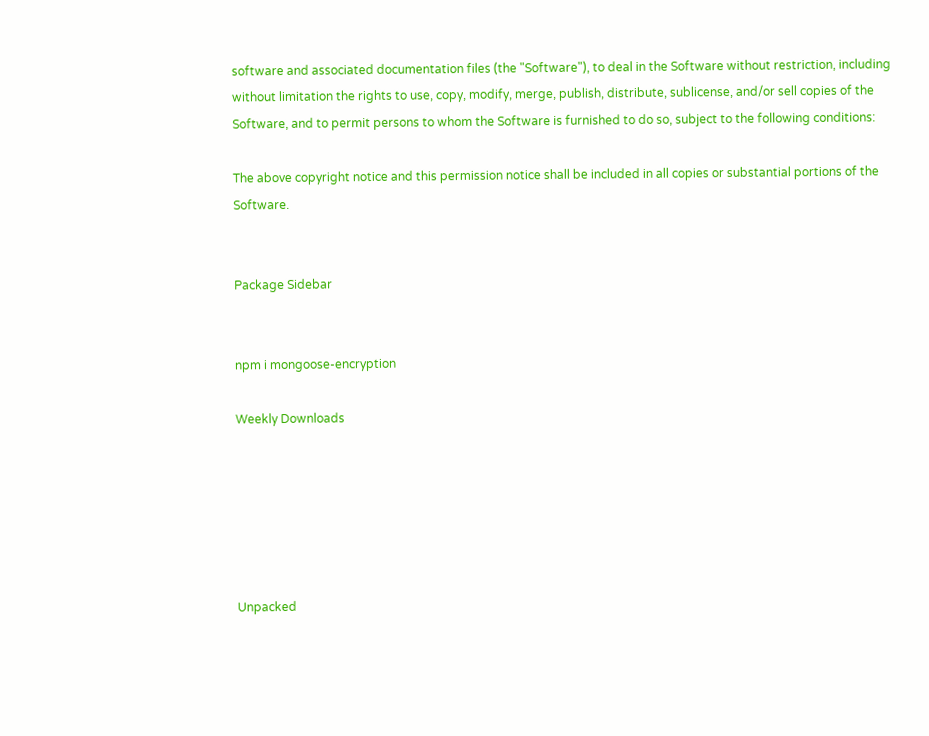software and associated documentation files (the "Software"), to deal in the Software without restriction, including without limitation the rights to use, copy, modify, merge, publish, distribute, sublicense, and/or sell copies of the Software, and to permit persons to whom the Software is furnished to do so, subject to the following conditions:

The above copyright notice and this permission notice shall be included in all copies or substantial portions of the Software.


Package Sidebar


npm i mongoose-encryption

Weekly Downloads






Unpacked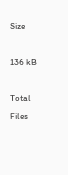Size

136 kB

Total Files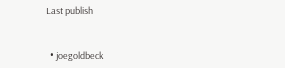Last publish


  • joegoldbeck